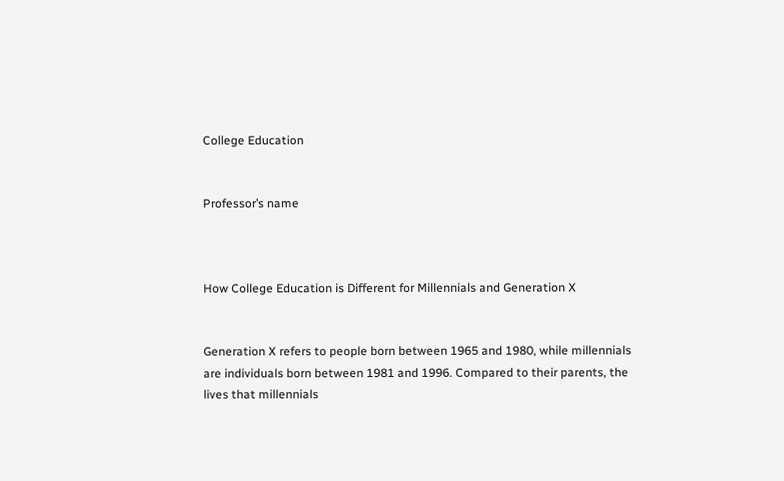College Education


Professor’s name



How College Education is Different for Millennials and Generation X


Generation X refers to people born between 1965 and 1980, while millennials are individuals born between 1981 and 1996. Compared to their parents, the lives that millennials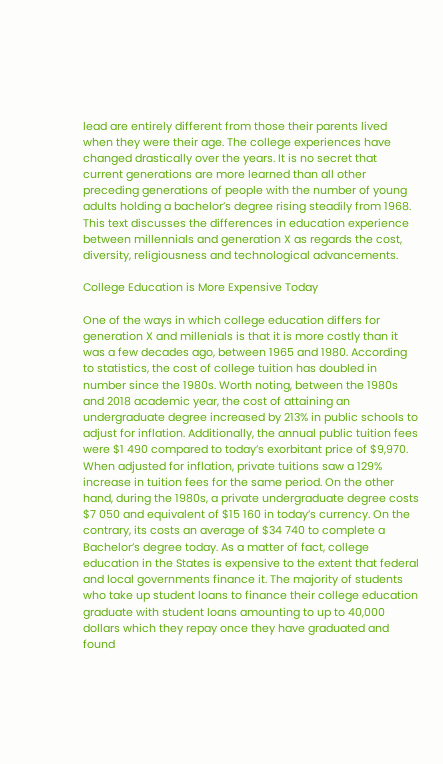lead are entirely different from those their parents lived when they were their age. The college experiences have changed drastically over the years. It is no secret that current generations are more learned than all other preceding generations of people with the number of young adults holding a bachelor’s degree rising steadily from 1968. This text discusses the differences in education experience between millennials and generation X as regards the cost, diversity, religiousness and technological advancements.

College Education is More Expensive Today

One of the ways in which college education differs for generation X and millenials is that it is more costly than it was a few decades ago, between 1965 and 1980. According to statistics, the cost of college tuition has doubled in number since the 1980s. Worth noting, between the 1980s and 2018 academic year, the cost of attaining an undergraduate degree increased by 213% in public schools to adjust for inflation. Additionally, the annual public tuition fees were $1 490 compared to today’s exorbitant price of $9,970. When adjusted for inflation, private tuitions saw a 129% increase in tuition fees for the same period. On the other hand, during the 1980s, a private undergraduate degree costs $7 050 and equivalent of $15 160 in today’s currency. On the contrary, its costs an average of $34 740 to complete a Bachelor’s degree today. As a matter of fact, college education in the States is expensive to the extent that federal and local governments finance it. The majority of students who take up student loans to finance their college education graduate with student loans amounting to up to 40,000 dollars which they repay once they have graduated and found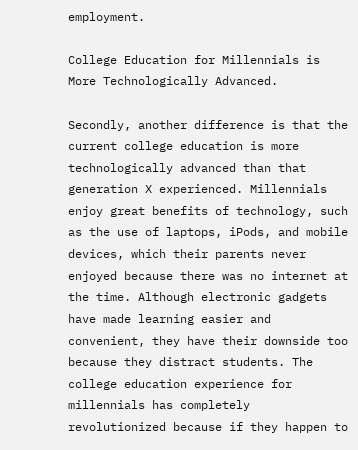employment.

College Education for Millennials is More Technologically Advanced.

Secondly, another difference is that the current college education is more technologically advanced than that generation X experienced. Millennials enjoy great benefits of technology, such as the use of laptops, iPods, and mobile devices, which their parents never enjoyed because there was no internet at the time. Although electronic gadgets have made learning easier and convenient, they have their downside too because they distract students. The college education experience for millennials has completely revolutionized because if they happen to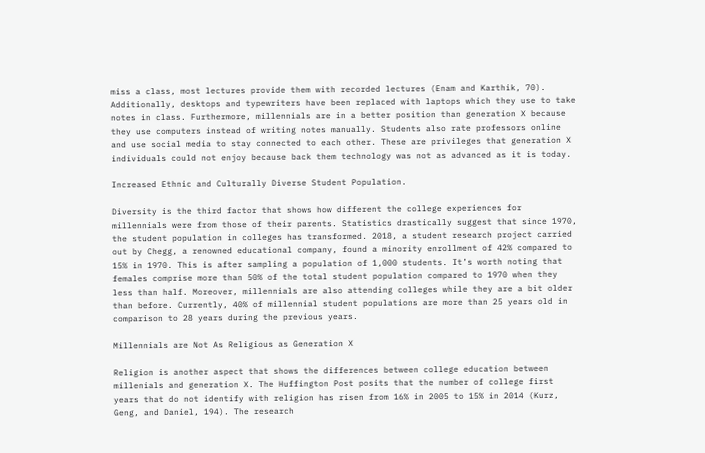miss a class, most lectures provide them with recorded lectures (Enam and Karthik, 70). Additionally, desktops and typewriters have been replaced with laptops which they use to take notes in class. Furthermore, millennials are in a better position than generation X because they use computers instead of writing notes manually. Students also rate professors online and use social media to stay connected to each other. These are privileges that generation X individuals could not enjoy because back them technology was not as advanced as it is today.

Increased Ethnic and Culturally Diverse Student Population.

Diversity is the third factor that shows how different the college experiences for millennials were from those of their parents. Statistics drastically suggest that since 1970, the student population in colleges has transformed. 2018, a student research project carried out by Chegg, a renowned educational company, found a minority enrollment of 42% compared to 15% in 1970. This is after sampling a population of 1,000 students. It’s worth noting that females comprise more than 50% of the total student population compared to 1970 when they less than half. Moreover, millennials are also attending colleges while they are a bit older than before. Currently, 40% of millennial student populations are more than 25 years old in comparison to 28 years during the previous years.

Millennials are Not As Religious as Generation X

Religion is another aspect that shows the differences between college education between millenials and generation X. The Huffington Post posits that the number of college first years that do not identify with religion has risen from 16% in 2005 to 15% in 2014 (Kurz, Geng, and Daniel, 194). The research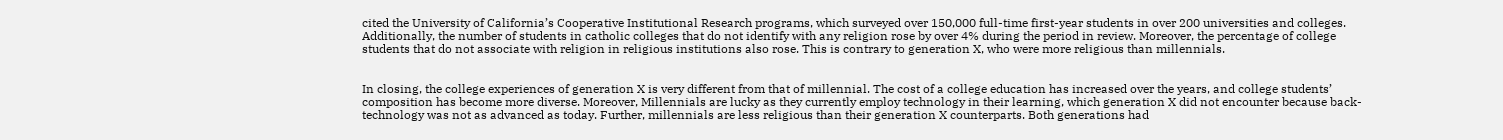cited the University of California’s Cooperative Institutional Research programs, which surveyed over 150,000 full-time first-year students in over 200 universities and colleges. Additionally, the number of students in catholic colleges that do not identify with any religion rose by over 4% during the period in review. Moreover, the percentage of college students that do not associate with religion in religious institutions also rose. This is contrary to generation X, who were more religious than millennials.


In closing, the college experiences of generation X is very different from that of millennial. The cost of a college education has increased over the years, and college students’ composition has become more diverse. Moreover, Millennials are lucky as they currently employ technology in their learning, which generation X did not encounter because back- technology was not as advanced as today. Further, millennials are less religious than their generation X counterparts. Both generations had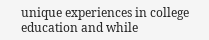unique experiences in college education and while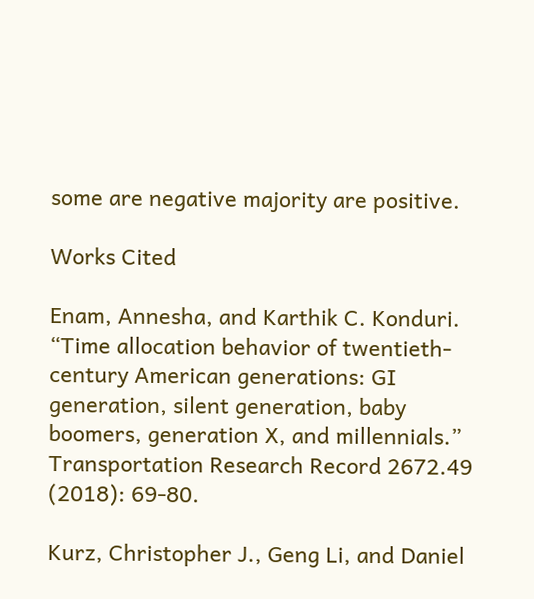some are negative majority are positive.

Works Cited

Enam, Annesha, and Karthik C. Konduri. “Time allocation behavior of twentieth-century American generations: GI generation, silent generation, baby boomers, generation X, and millennials.” Transportation Research Record 2672.49 (2018): 69-80.

Kurz, Christopher J., Geng Li, and Daniel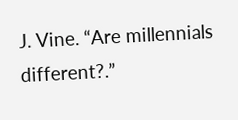J. Vine. “Are millennials different?.”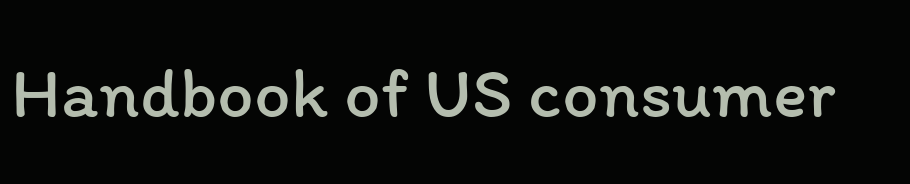Handbook of US consumer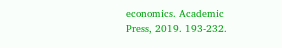economics. Academic Press, 2019. 193-232.